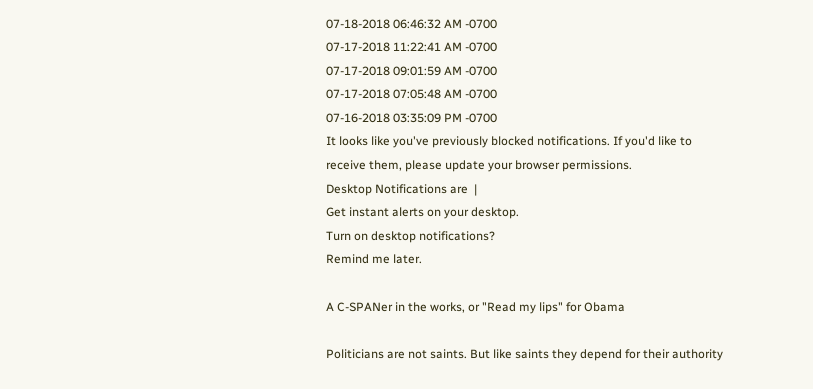07-18-2018 06:46:32 AM -0700
07-17-2018 11:22:41 AM -0700
07-17-2018 09:01:59 AM -0700
07-17-2018 07:05:48 AM -0700
07-16-2018 03:35:09 PM -0700
It looks like you've previously blocked notifications. If you'd like to receive them, please update your browser permissions.
Desktop Notifications are  |
Get instant alerts on your desktop.
Turn on desktop notifications?
Remind me later.

A C-SPANer in the works, or "Read my lips" for Obama

Politicians are not saints. But like saints they depend for their authority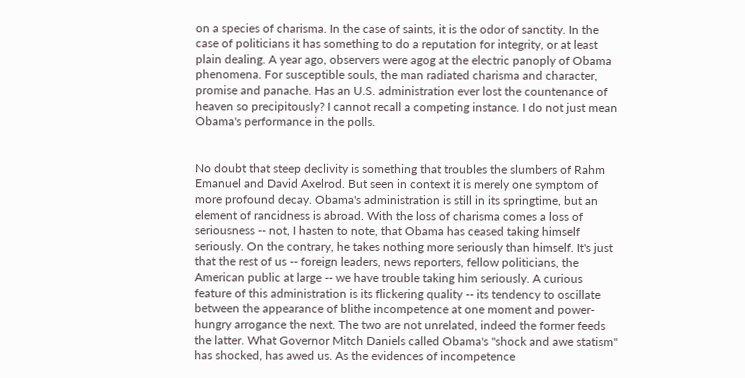on a species of charisma. In the case of saints, it is the odor of sanctity. In the case of politicians it has something to do a reputation for integrity, or at least plain dealing. A year ago, observers were agog at the electric panoply of Obama phenomena. For susceptible souls, the man radiated charisma and character, promise and panache. Has an U.S. administration ever lost the countenance of heaven so precipitously? I cannot recall a competing instance. I do not just mean Obama's performance in the polls.


No doubt that steep declivity is something that troubles the slumbers of Rahm Emanuel and David Axelrod. But seen in context it is merely one symptom of more profound decay. Obama's administration is still in its springtime, but an element of rancidness is abroad. With the loss of charisma comes a loss of seriousness -- not, I hasten to note, that Obama has ceased taking himself seriously. On the contrary, he takes nothing more seriously than himself. It's just that the rest of us -- foreign leaders, news reporters, fellow politicians, the American public at large -- we have trouble taking him seriously. A curious feature of this administration is its flickering quality -- its tendency to oscillate between the appearance of blithe incompetence at one moment and power-hungry arrogance the next. The two are not unrelated, indeed the former feeds the latter. What Governor Mitch Daniels called Obama's "shock and awe statism" has shocked, has awed us. As the evidences of incompetence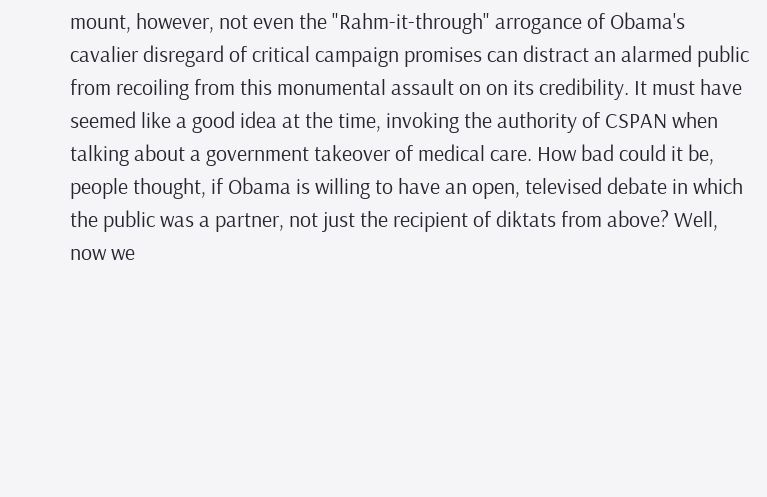mount, however, not even the "Rahm-it-through" arrogance of Obama's cavalier disregard of critical campaign promises can distract an alarmed public from recoiling from this monumental assault on on its credibility. It must have seemed like a good idea at the time, invoking the authority of CSPAN when talking about a government takeover of medical care. How bad could it be, people thought, if Obama is willing to have an open, televised debate in which the public was a partner, not just the recipient of diktats from above? Well, now we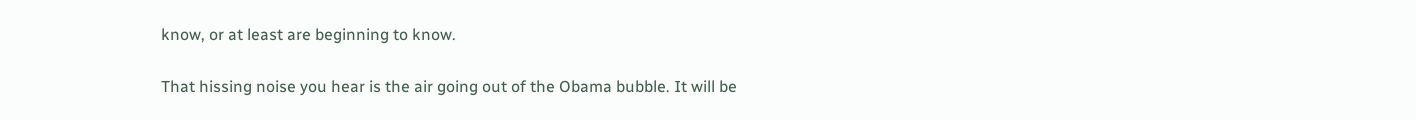know, or at least are beginning to know.

That hissing noise you hear is the air going out of the Obama bubble. It will be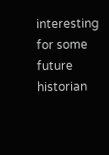interesting for some future historian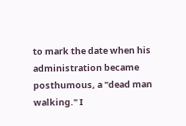to mark the date when his administration became posthumous, a "dead man walking." I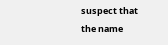suspect that the name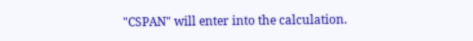"CSPAN" will enter into the calculation.